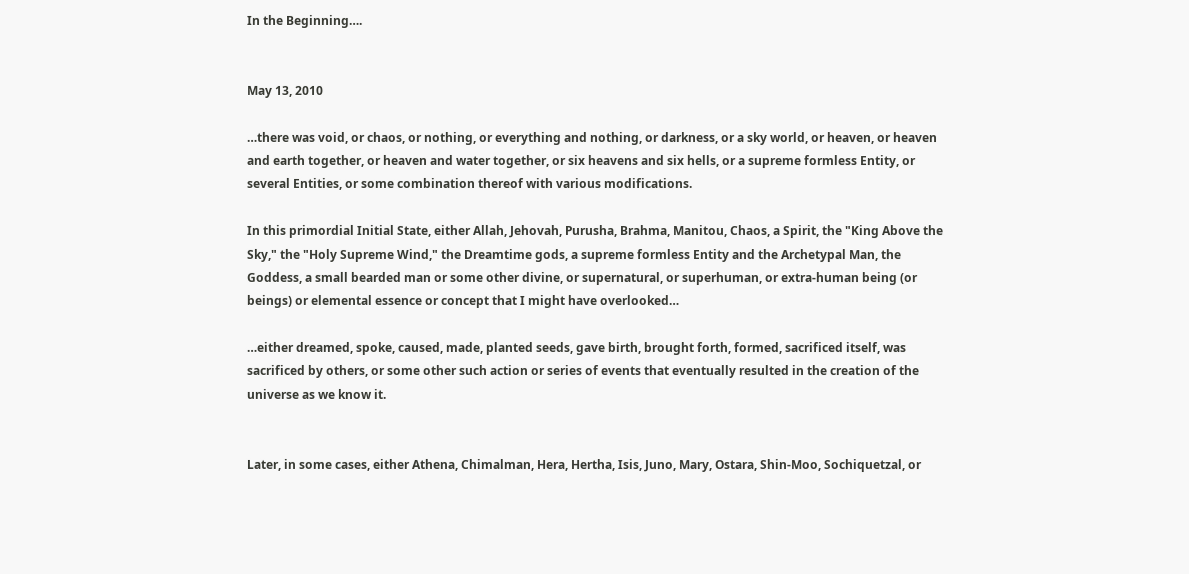In the Beginning….


May 13, 2010

…there was void, or chaos, or nothing, or everything and nothing, or darkness, or a sky world, or heaven, or heaven and earth together, or heaven and water together, or six heavens and six hells, or a supreme formless Entity, or several Entities, or some combination thereof with various modifications.

In this primordial Initial State, either Allah, Jehovah, Purusha, Brahma, Manitou, Chaos, a Spirit, the "King Above the Sky," the "Holy Supreme Wind," the Dreamtime gods, a supreme formless Entity and the Archetypal Man, the Goddess, a small bearded man or some other divine, or supernatural, or superhuman, or extra-human being (or beings) or elemental essence or concept that I might have overlooked…

…either dreamed, spoke, caused, made, planted seeds, gave birth, brought forth, formed, sacrificed itself, was sacrificed by others, or some other such action or series of events that eventually resulted in the creation of the universe as we know it.


Later, in some cases, either Athena, Chimalman, Hera, Hertha, Isis, Juno, Mary, Ostara, Shin-Moo, Sochiquetzal, or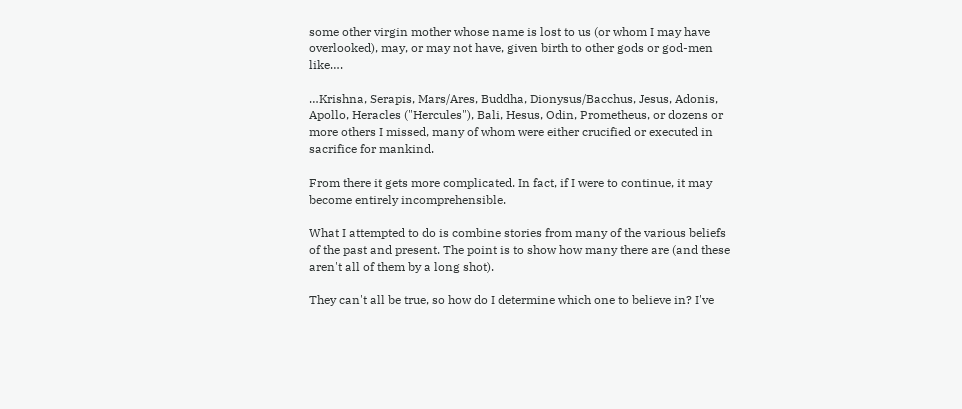some other virgin mother whose name is lost to us (or whom I may have overlooked), may, or may not have, given birth to other gods or god-men like….

…Krishna, Serapis, Mars/Ares, Buddha, Dionysus/Bacchus, Jesus, Adonis, Apollo, Heracles ("Hercules"), Bali, Hesus, Odin, Prometheus, or dozens or more others I missed, many of whom were either crucified or executed in sacrifice for mankind.

From there it gets more complicated. In fact, if I were to continue, it may become entirely incomprehensible.

What I attempted to do is combine stories from many of the various beliefs of the past and present. The point is to show how many there are (and these aren't all of them by a long shot).

They can't all be true, so how do I determine which one to believe in? I've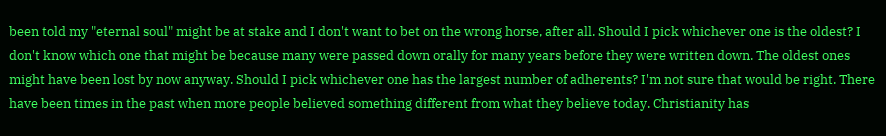been told my "eternal soul" might be at stake and I don't want to bet on the wrong horse, after all. Should I pick whichever one is the oldest? I don't know which one that might be because many were passed down orally for many years before they were written down. The oldest ones might have been lost by now anyway. Should I pick whichever one has the largest number of adherents? I'm not sure that would be right. There have been times in the past when more people believed something different from what they believe today. Christianity has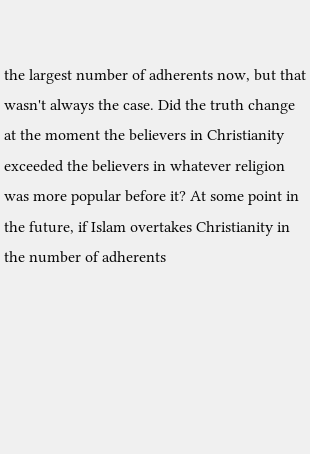the largest number of adherents now, but that wasn't always the case. Did the truth change at the moment the believers in Christianity exceeded the believers in whatever religion was more popular before it? At some point in the future, if Islam overtakes Christianity in the number of adherents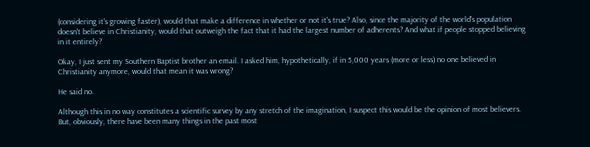(considering it's growing faster), would that make a difference in whether or not it's true? Also, since the majority of the world's population doesn't believe in Christianity, would that outweigh the fact that it had the largest number of adherents? And what if people stopped believing in it entirely?

Okay, I just sent my Southern Baptist brother an email. I asked him, hypothetically, if in 5,000 years (more or less) no one believed in Christianity anymore, would that mean it was wrong?

He said no.

Although this in no way constitutes a scientific survey by any stretch of the imagination, I suspect this would be the opinion of most believers. But, obviously, there have been many things in the past most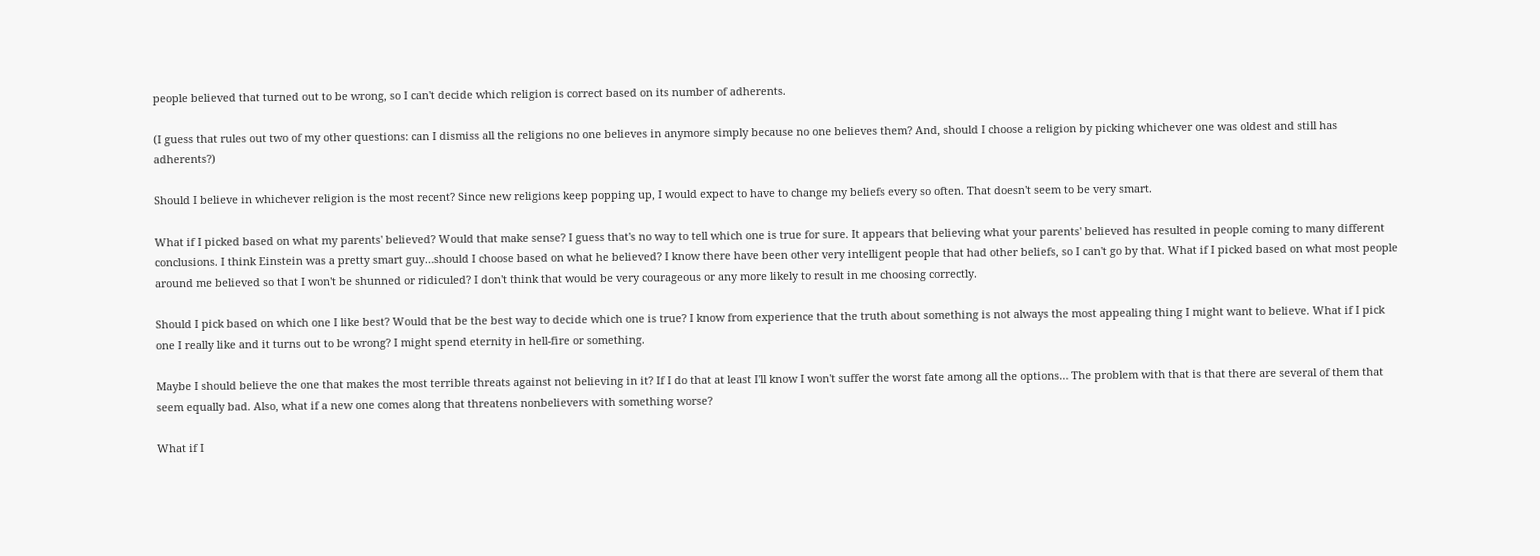people believed that turned out to be wrong, so I can't decide which religion is correct based on its number of adherents.

(I guess that rules out two of my other questions: can I dismiss all the religions no one believes in anymore simply because no one believes them? And, should I choose a religion by picking whichever one was oldest and still has adherents?)

Should I believe in whichever religion is the most recent? Since new religions keep popping up, I would expect to have to change my beliefs every so often. That doesn't seem to be very smart.

What if I picked based on what my parents' believed? Would that make sense? I guess that's no way to tell which one is true for sure. It appears that believing what your parents' believed has resulted in people coming to many different conclusions. I think Einstein was a pretty smart guy…should I choose based on what he believed? I know there have been other very intelligent people that had other beliefs, so I can't go by that. What if I picked based on what most people around me believed so that I won't be shunned or ridiculed? I don't think that would be very courageous or any more likely to result in me choosing correctly.

Should I pick based on which one I like best? Would that be the best way to decide which one is true? I know from experience that the truth about something is not always the most appealing thing I might want to believe. What if I pick one I really like and it turns out to be wrong? I might spend eternity in hell-fire or something.

Maybe I should believe the one that makes the most terrible threats against not believing in it? If I do that at least I'll know I won't suffer the worst fate among all the options… The problem with that is that there are several of them that seem equally bad. Also, what if a new one comes along that threatens nonbelievers with something worse?

What if I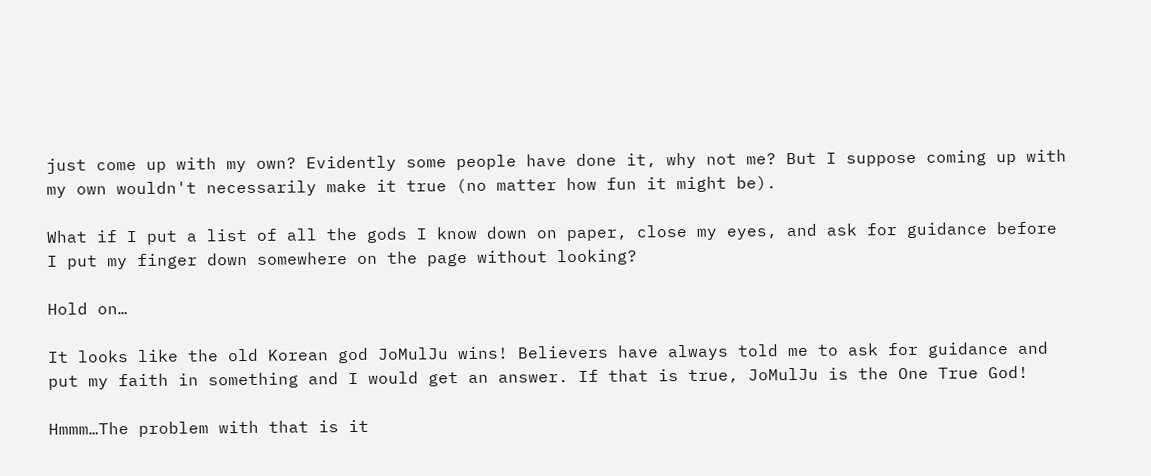just come up with my own? Evidently some people have done it, why not me? But I suppose coming up with my own wouldn't necessarily make it true (no matter how fun it might be).

What if I put a list of all the gods I know down on paper, close my eyes, and ask for guidance before I put my finger down somewhere on the page without looking?

Hold on…

It looks like the old Korean god JoMulJu wins! Believers have always told me to ask for guidance and put my faith in something and I would get an answer. If that is true, JoMulJu is the One True God!

Hmmm…The problem with that is it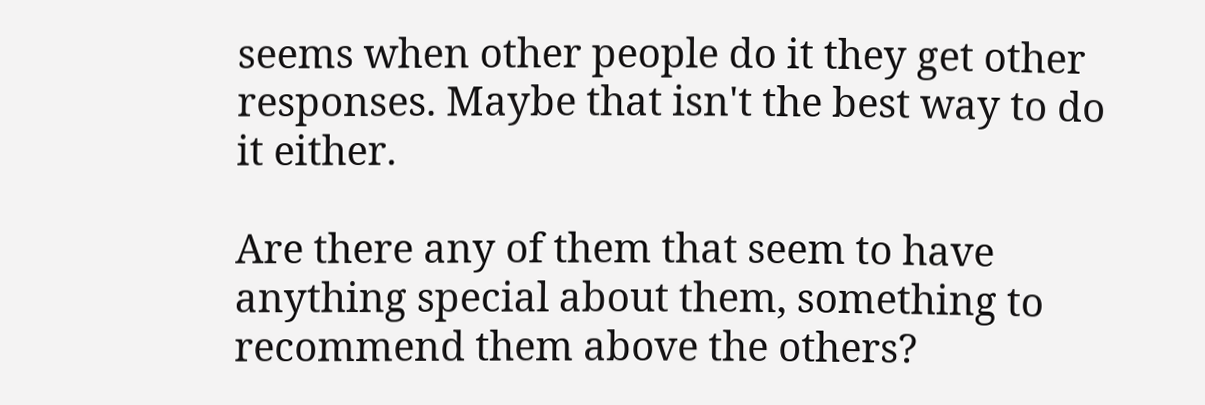seems when other people do it they get other responses. Maybe that isn't the best way to do it either.

Are there any of them that seem to have anything special about them, something to recommend them above the others?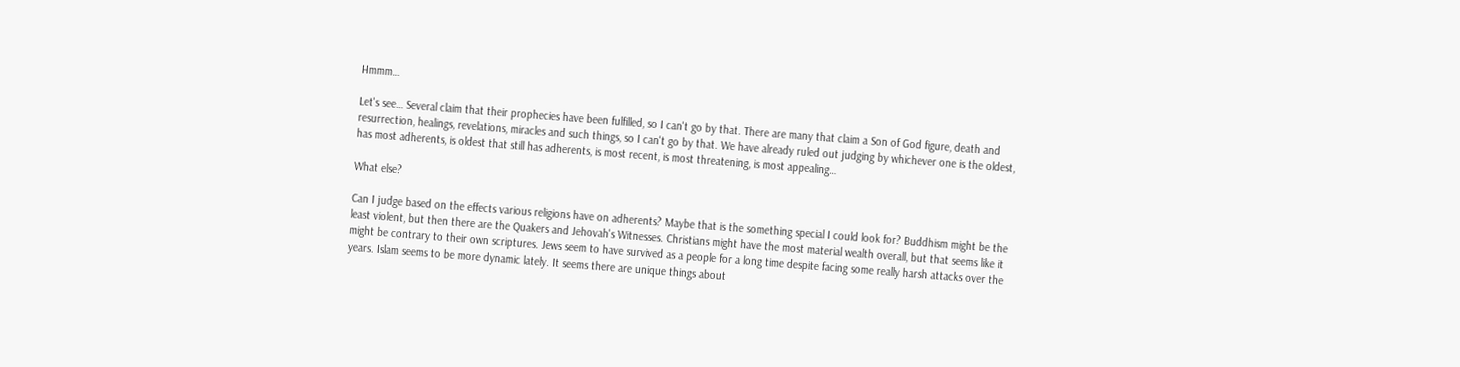Hmmm…

Let's see… Several claim that their prophecies have been fulfilled, so I can't go by that. There are many that claim a Son of God figure, death and resurrection, healings, revelations, miracles and such things, so I can't go by that. We have already ruled out judging by whichever one is the oldest, has most adherents, is oldest that still has adherents, is most recent, is most threatening, is most appealing…

What else?

Can I judge based on the effects various religions have on adherents? Maybe that is the something special I could look for? Buddhism might be the least violent, but then there are the Quakers and Jehovah's Witnesses. Christians might have the most material wealth overall, but that seems like it might be contrary to their own scriptures. Jews seem to have survived as a people for a long time despite facing some really harsh attacks over the years. Islam seems to be more dynamic lately. It seems there are unique things about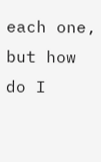each one, but how do I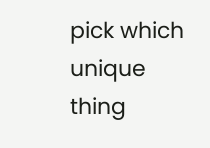pick which unique thing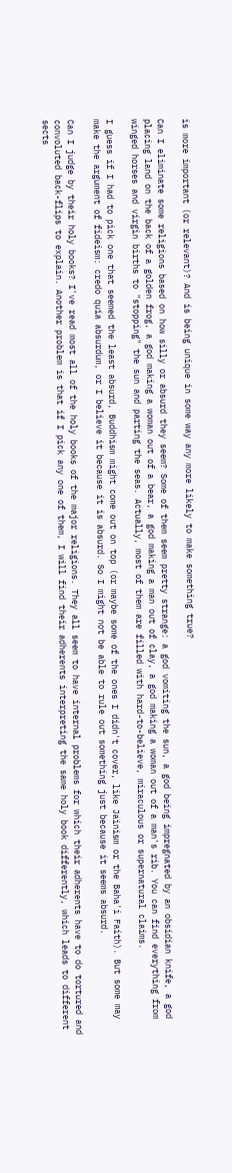is more important (or relevant)? And is being unique in some way any more likely to make something true?

Can I eliminate some religions based on how silly or absurd they seem? Some of them seem pretty strange: a god vomiting the sun, a god being impregnated by an obsidian knife, a god placing land on the back of a golden frog, a god making a woman out of a bear, a god making a man out of clay, a god making a woman out of a man's rib. You can find everything from winged horses and virgin births to "stopping" the sun and parting the seas. Actually, most of them are filled with hard-to-believe, miraculous or supernatural claims.

I guess if I had to pick one that seemed the least absurd, Buddhism might come out on top (or maybe some of the ones I didn't cover, like Jainism or the Baha'i Faith). But some may make the argument of fideism: credo quia absurdum, or I believe it because it is absurd. So I might not be able to rule out something just because it seems absurd.

Can I judge by their holy books? I've read most all of the holy books of the major religions. They all seem to have internal problems for which their adherents have to do tortured and convoluted back-flips to explain. Another problem is that if I pick any one of them, I will find their adherents interpreting the same holy book differently, which leads to different sects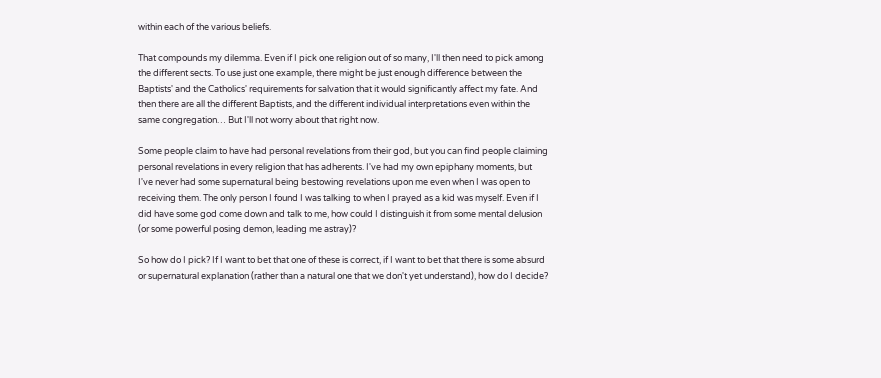within each of the various beliefs.

That compounds my dilemma. Even if I pick one religion out of so many, I'll then need to pick among the different sects. To use just one example, there might be just enough difference between the Baptists' and the Catholics' requirements for salvation that it would significantly affect my fate. And then there are all the different Baptists, and the different individual interpretations even within the same congregation… But I'll not worry about that right now.

Some people claim to have had personal revelations from their god, but you can find people claiming personal revelations in every religion that has adherents. I've had my own epiphany moments, but I've never had some supernatural being bestowing revelations upon me even when I was open to receiving them. The only person I found I was talking to when I prayed as a kid was myself. Even if I did have some god come down and talk to me, how could I distinguish it from some mental delusion (or some powerful posing demon, leading me astray)?

So how do I pick? If I want to bet that one of these is correct, if I want to bet that there is some absurd or supernatural explanation (rather than a natural one that we don't yet understand), how do I decide?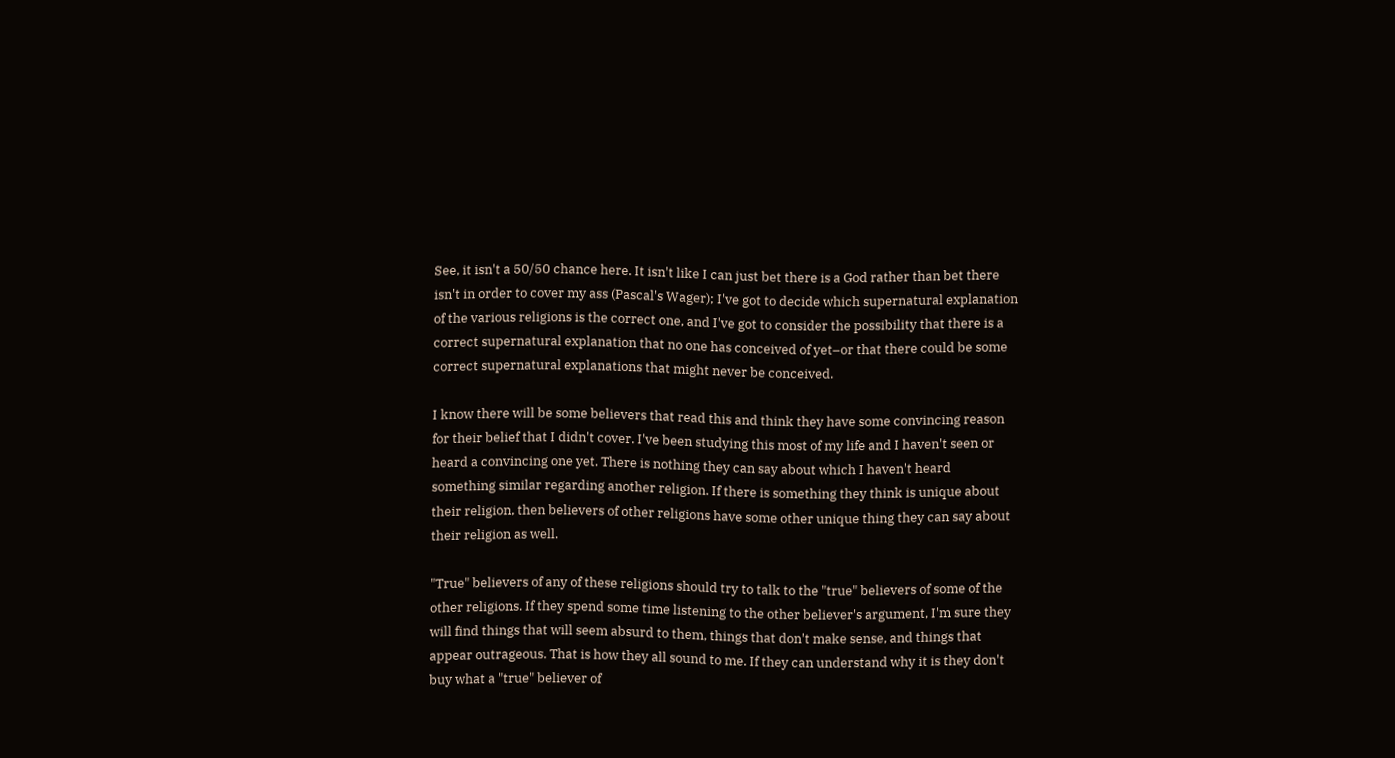See, it isn't a 50/50 chance here. It isn't like I can just bet there is a God rather than bet there isn't in order to cover my ass (Pascal's Wager); I've got to decide which supernatural explanation of the various religions is the correct one, and I've got to consider the possibility that there is a correct supernatural explanation that no one has conceived of yet–or that there could be some correct supernatural explanations that might never be conceived.

I know there will be some believers that read this and think they have some convincing reason for their belief that I didn't cover. I've been studying this most of my life and I haven't seen or heard a convincing one yet. There is nothing they can say about which I haven't heard something similar regarding another religion. If there is something they think is unique about their religion, then believers of other religions have some other unique thing they can say about their religion as well.

"True" believers of any of these religions should try to talk to the "true" believers of some of the other religions. If they spend some time listening to the other believer's argument, I'm sure they will find things that will seem absurd to them, things that don't make sense, and things that appear outrageous. That is how they all sound to me. If they can understand why it is they don't buy what a "true" believer of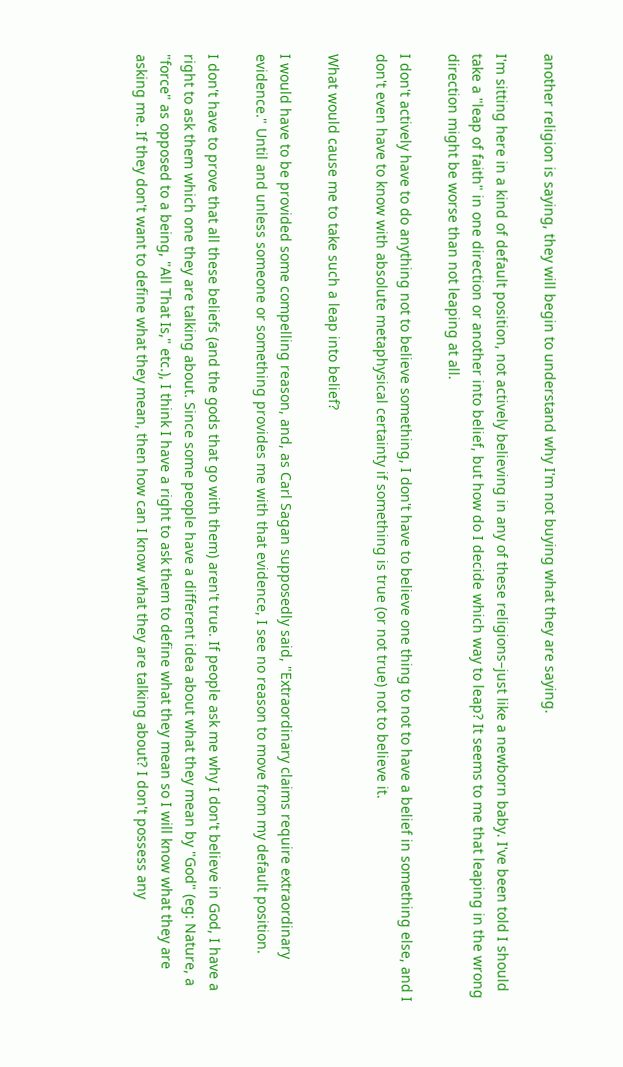another religion is saying, they will begin to understand why I'm not buying what they are saying.

I'm sitting here in a kind of default position, not actively believing in any of these religions–just like a newborn baby. I've been told I should take a "leap of faith" in one direction or another into belief, but how do I decide which way to leap? It seems to me that leaping in the wrong direction might be worse than not leaping at all.

I don't actively have to do anything not to believe something, I don't have to believe one thing to not to have a belief in something else, and I don't even have to know with absolute metaphysical certainty if something is true (or not true) not to believe it.

What would cause me to take such a leap into belief?

I would have to be provided some compelling reason, and, as Carl Sagan supposedly said, "Extraordinary claims require extraordinary evidence." Until and unless someone or something provides me with that evidence, I see no reason to move from my default position.

I don't have to prove that all these beliefs (and the gods that go with them) aren't true. If people ask me why I don't believe in God, I have a right to ask them which one they are talking about. Since some people have a different idea about what they mean by "God" (eg: Nature, a "force" as opposed to a being, "All That Is," etc.), I think I have a right to ask them to define what they mean so I will know what they are asking me. If they don't want to define what they mean, then how can I know what they are talking about? I don't possess any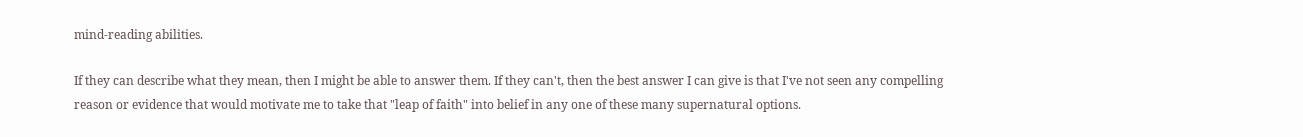mind-reading abilities.

If they can describe what they mean, then I might be able to answer them. If they can't, then the best answer I can give is that I've not seen any compelling reason or evidence that would motivate me to take that "leap of faith" into belief in any one of these many supernatural options.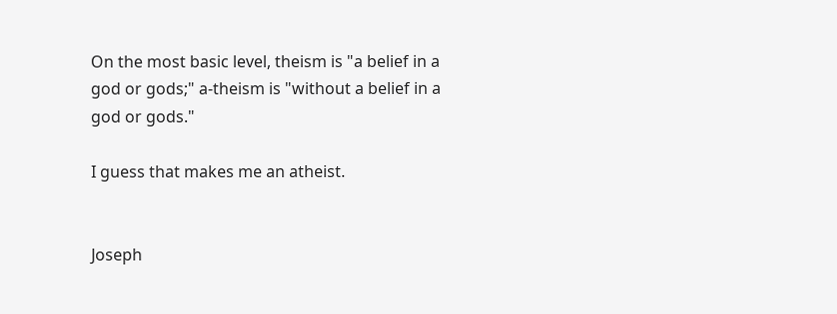On the most basic level, theism is "a belief in a god or gods;" a-theism is "without a belief in a god or gods."

I guess that makes me an atheist.


Joseph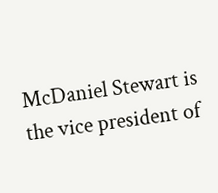McDaniel Stewart is the vice president of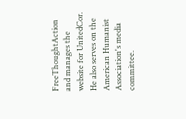FreeThoughtAction and manages the website for UnitedCor. He also serves on the American Humanist Association's media committee.